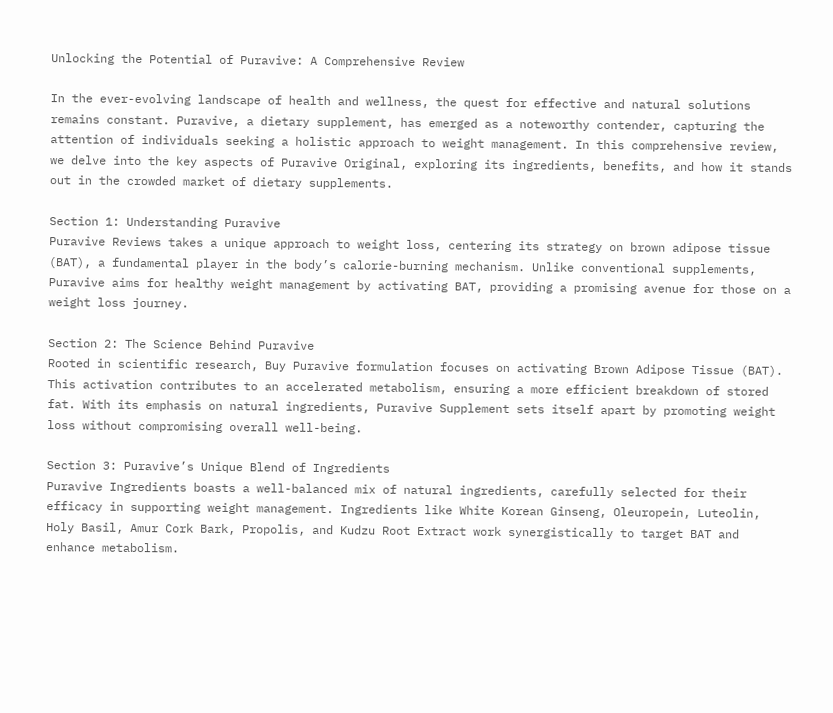Unlocking the Potential of Puravive: A Comprehensive Review

In the ever-evolving landscape of health and wellness, the quest for effective and natural solutions remains constant. Puravive, a dietary supplement, has emerged as a noteworthy contender, capturing the attention of individuals seeking a holistic approach to weight management. In this comprehensive review, we delve into the key aspects of Puravive Original, exploring its ingredients, benefits, and how it stands out in the crowded market of dietary supplements.

Section 1: Understanding Puravive
Puravive Reviews takes a unique approach to weight loss, centering its strategy on brown adipose tissue (BAT), a fundamental player in the body’s calorie-burning mechanism. Unlike conventional supplements, Puravive aims for healthy weight management by activating BAT, providing a promising avenue for those on a weight loss journey.

Section 2: The Science Behind Puravive
Rooted in scientific research, Buy Puravive formulation focuses on activating Brown Adipose Tissue (BAT). This activation contributes to an accelerated metabolism, ensuring a more efficient breakdown of stored fat. With its emphasis on natural ingredients, Puravive Supplement sets itself apart by promoting weight loss without compromising overall well-being.

Section 3: Puravive’s Unique Blend of Ingredients
Puravive Ingredients boasts a well-balanced mix of natural ingredients, carefully selected for their efficacy in supporting weight management. Ingredients like White Korean Ginseng, Oleuropein, Luteolin, Holy Basil, Amur Cork Bark, Propolis, and Kudzu Root Extract work synergistically to target BAT and enhance metabolism.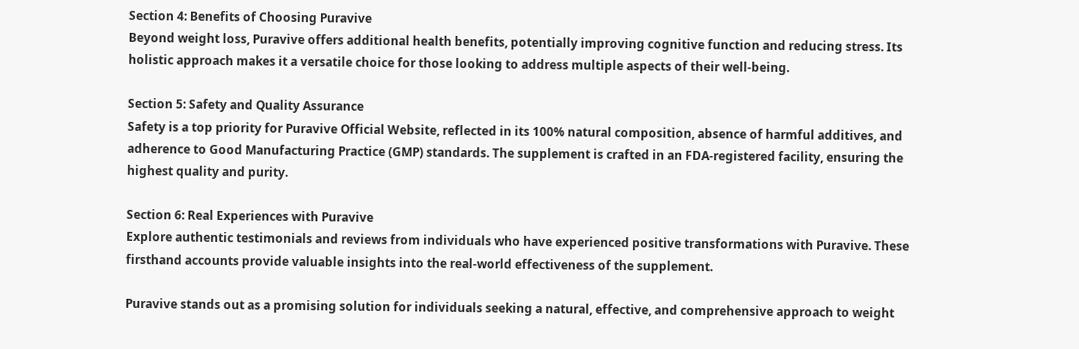Section 4: Benefits of Choosing Puravive
Beyond weight loss, Puravive offers additional health benefits, potentially improving cognitive function and reducing stress. Its holistic approach makes it a versatile choice for those looking to address multiple aspects of their well-being.

Section 5: Safety and Quality Assurance
Safety is a top priority for Puravive Official Website, reflected in its 100% natural composition, absence of harmful additives, and adherence to Good Manufacturing Practice (GMP) standards. The supplement is crafted in an FDA-registered facility, ensuring the highest quality and purity.

Section 6: Real Experiences with Puravive
Explore authentic testimonials and reviews from individuals who have experienced positive transformations with Puravive. These firsthand accounts provide valuable insights into the real-world effectiveness of the supplement.

Puravive stands out as a promising solution for individuals seeking a natural, effective, and comprehensive approach to weight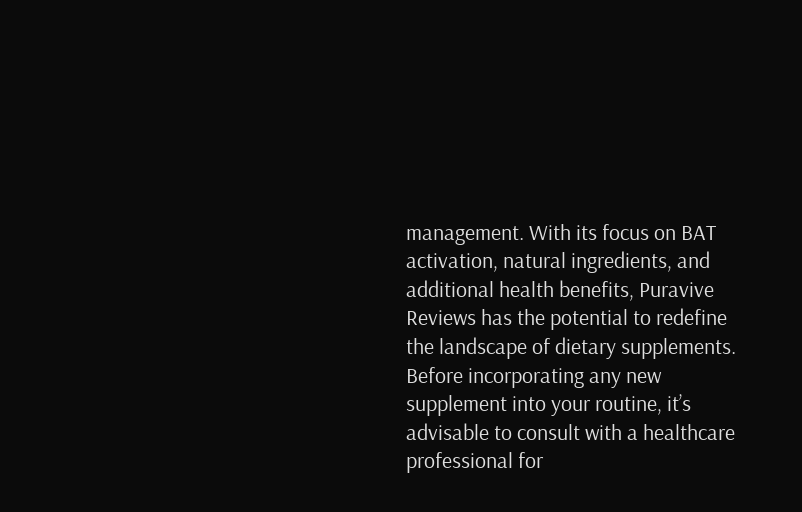management. With its focus on BAT activation, natural ingredients, and additional health benefits, Puravive Reviews has the potential to redefine the landscape of dietary supplements. Before incorporating any new supplement into your routine, it’s advisable to consult with a healthcare professional for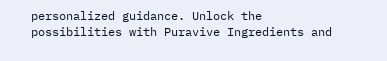personalized guidance. Unlock the possibilities with Puravive Ingredients and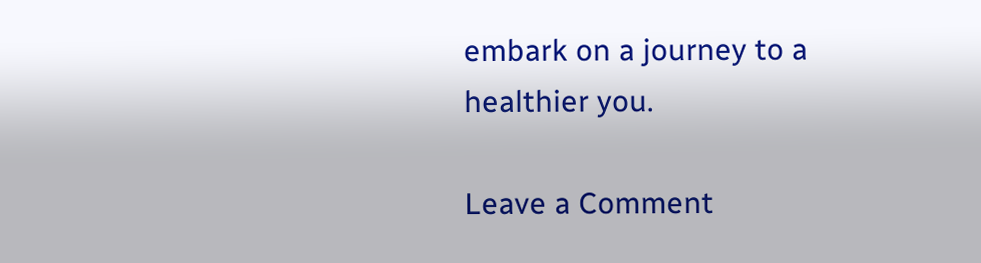embark on a journey to a healthier you.

Leave a Comment